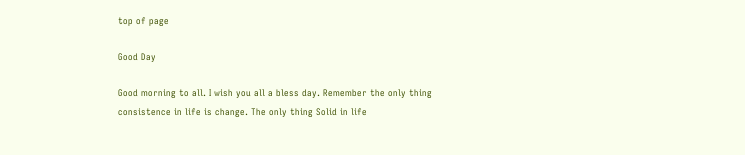top of page

Good Day

Good morning to all. I wish you all a bless day. Remember the only thing consistence in life is change. The only thing Solid in life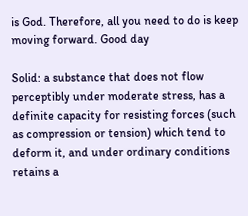is God. Therefore, all you need to do is keep moving forward. Good day

Solid: a substance that does not flow perceptibly under moderate stress, has a definite capacity for resisting forces (such as compression or tension) which tend to deform it, and under ordinary conditions retains a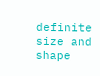definite size and shape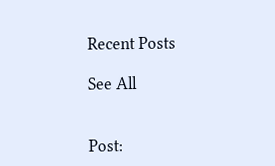Recent Posts

See All


Post: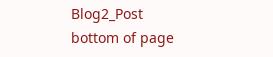Blog2_Post
bottom of page